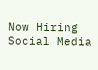Now Hiring Social Media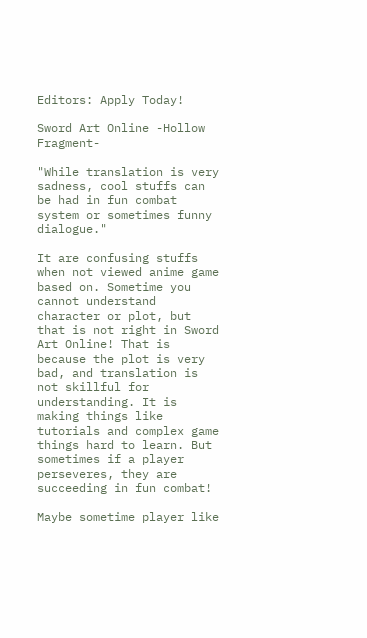Editors: Apply Today!

Sword Art Online -Hollow Fragment-

"While translation is very sadness, cool stuffs can be had in fun combat system or sometimes funny dialogue."

It are confusing stuffs when not viewed anime game based on. Sometime you cannot understand character or plot, but that is not right in Sword Art Online! That is because the plot is very bad, and translation is not skillful for understanding. It is making things like tutorials and complex game things hard to learn. But sometimes if a player perseveres, they are succeeding in fun combat!

Maybe sometime player like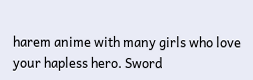harem anime with many girls who love your hapless hero. Sword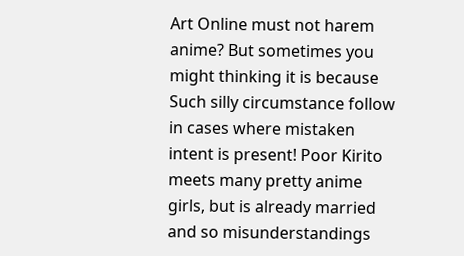Art Online must not harem anime? But sometimes you might thinking it is because Such silly circumstance follow in cases where mistaken intent is present! Poor Kirito meets many pretty anime girls, but is already married and so misunderstandings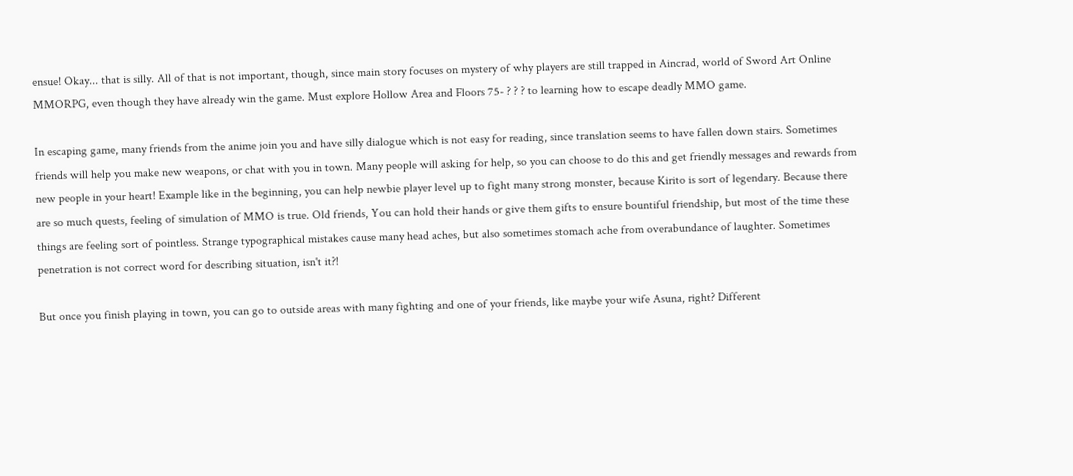ensue! Okay... that is silly. All of that is not important, though, since main story focuses on mystery of why players are still trapped in Aincrad, world of Sword Art Online MMORPG, even though they have already win the game. Must explore Hollow Area and Floors 75- ? ? ? to learning how to escape deadly MMO game.

In escaping game, many friends from the anime join you and have silly dialogue which is not easy for reading, since translation seems to have fallen down stairs. Sometimes friends will help you make new weapons, or chat with you in town. Many people will asking for help, so you can choose to do this and get friendly messages and rewards from new people in your heart! Example like in the beginning, you can help newbie player level up to fight many strong monster, because Kirito is sort of legendary. Because there are so much quests, feeling of simulation of MMO is true. Old friends, You can hold their hands or give them gifts to ensure bountiful friendship, but most of the time these things are feeling sort of pointless. Strange typographical mistakes cause many head aches, but also sometimes stomach ache from overabundance of laughter. Sometimes penetration is not correct word for describing situation, isn't it?!

But once you finish playing in town, you can go to outside areas with many fighting and one of your friends, like maybe your wife Asuna, right? Different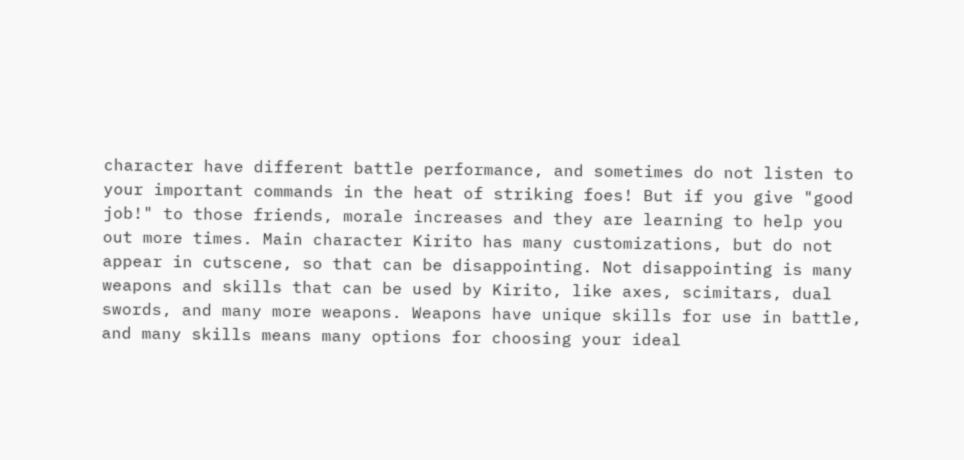character have different battle performance, and sometimes do not listen to your important commands in the heat of striking foes! But if you give "good job!" to those friends, morale increases and they are learning to help you out more times. Main character Kirito has many customizations, but do not appear in cutscene, so that can be disappointing. Not disappointing is many weapons and skills that can be used by Kirito, like axes, scimitars, dual swords, and many more weapons. Weapons have unique skills for use in battle, and many skills means many options for choosing your ideal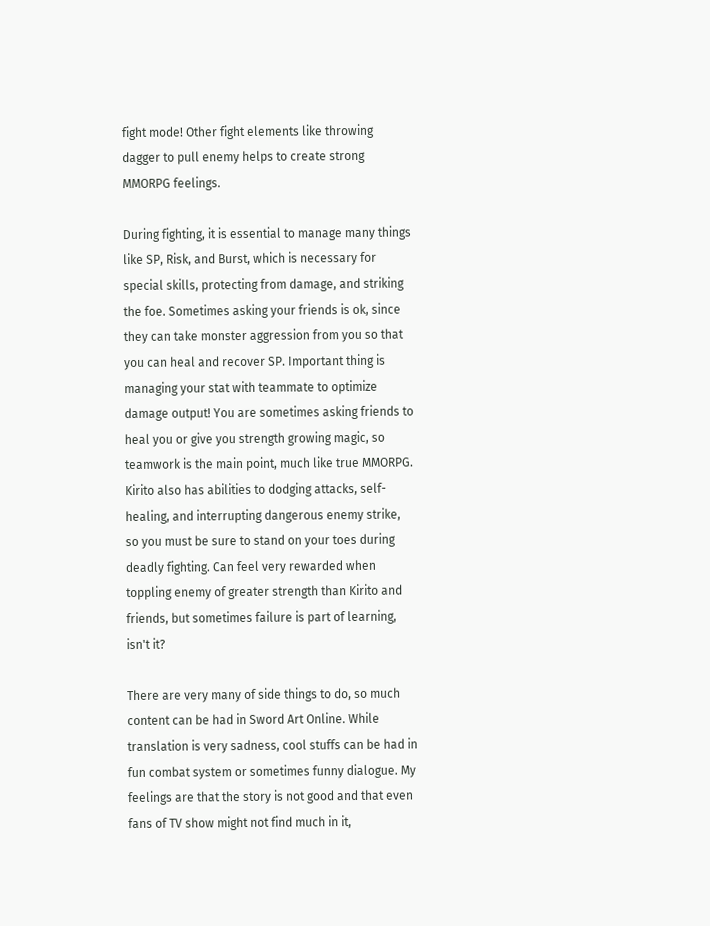fight mode! Other fight elements like throwing dagger to pull enemy helps to create strong MMORPG feelings.

During fighting, it is essential to manage many things like SP, Risk, and Burst, which is necessary for special skills, protecting from damage, and striking the foe. Sometimes asking your friends is ok, since they can take monster aggression from you so that you can heal and recover SP. Important thing is managing your stat with teammate to optimize damage output! You are sometimes asking friends to heal you or give you strength growing magic, so teamwork is the main point, much like true MMORPG. Kirito also has abilities to dodging attacks, self-healing, and interrupting dangerous enemy strike, so you must be sure to stand on your toes during deadly fighting. Can feel very rewarded when toppling enemy of greater strength than Kirito and friends, but sometimes failure is part of learning, isn't it?

There are very many of side things to do, so much content can be had in Sword Art Online. While translation is very sadness, cool stuffs can be had in fun combat system or sometimes funny dialogue. My feelings are that the story is not good and that even fans of TV show might not find much in it,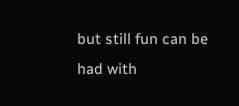but still fun can be had with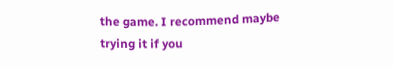the game. I recommend maybe trying it if you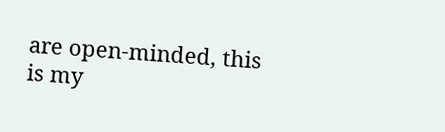are open-minded, this is my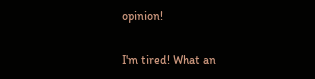opinion!

I'm tired! What an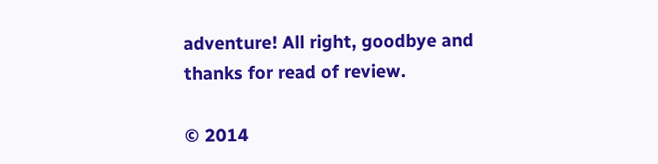adventure! All right, goodbye and thanks for read of review.

© 2014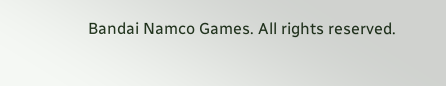Bandai Namco Games. All rights reserved.